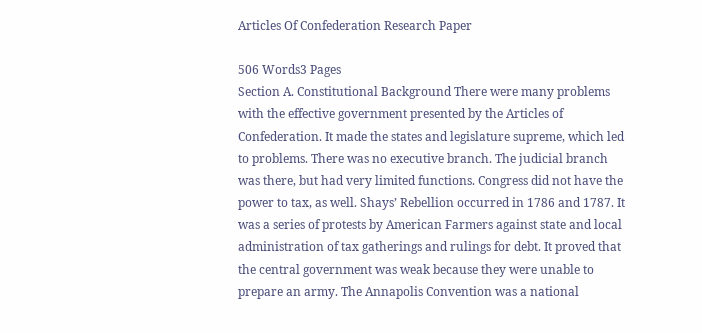Articles Of Confederation Research Paper

506 Words3 Pages
Section A. Constitutional Background There were many problems with the effective government presented by the Articles of Confederation. It made the states and legislature supreme, which led to problems. There was no executive branch. The judicial branch was there, but had very limited functions. Congress did not have the power to tax, as well. Shays’ Rebellion occurred in 1786 and 1787. It was a series of protests by American Farmers against state and local administration of tax gatherings and rulings for debt. It proved that the central government was weak because they were unable to prepare an army. The Annapolis Convention was a national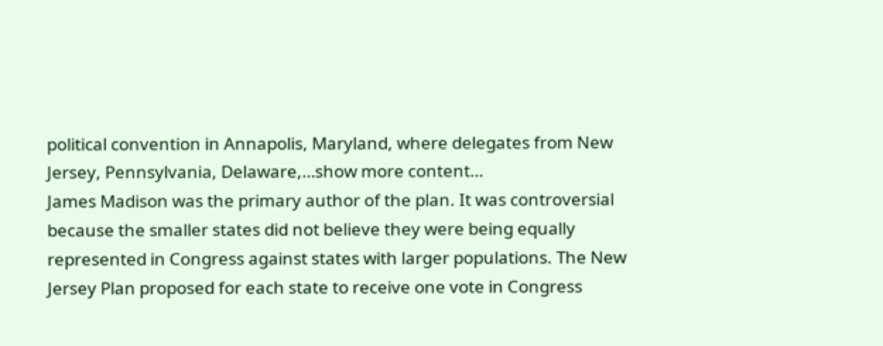political convention in Annapolis, Maryland, where delegates from New Jersey, Pennsylvania, Delaware,…show more content…
James Madison was the primary author of the plan. It was controversial because the smaller states did not believe they were being equally represented in Congress against states with larger populations. The New Jersey Plan proposed for each state to receive one vote in Congress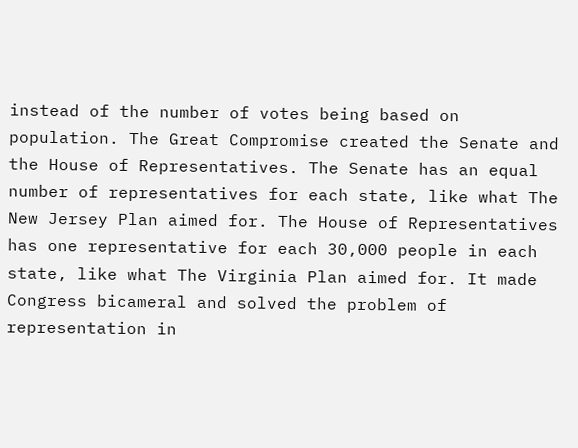instead of the number of votes being based on population. The Great Compromise created the Senate and the House of Representatives. The Senate has an equal number of representatives for each state, like what The New Jersey Plan aimed for. The House of Representatives has one representative for each 30,000 people in each state, like what The Virginia Plan aimed for. It made Congress bicameral and solved the problem of representation in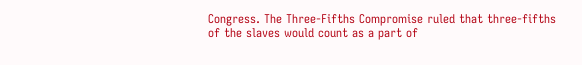Congress. The Three-Fifths Compromise ruled that three-fifths of the slaves would count as a part of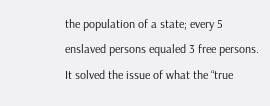the population of a state; every 5 enslaved persons equaled 3 free persons. It solved the issue of what the “true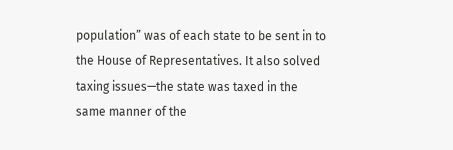population” was of each state to be sent in to the House of Representatives. It also solved taxing issues—the state was taxed in the same manner of the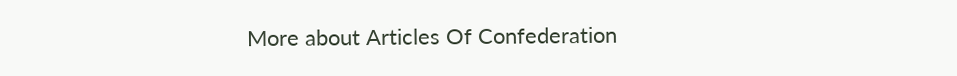More about Articles Of Confederation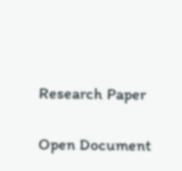Research Paper

Open Document